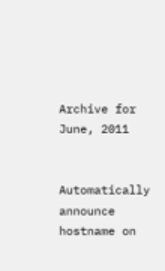Archive for June, 2011


Automatically announce hostname on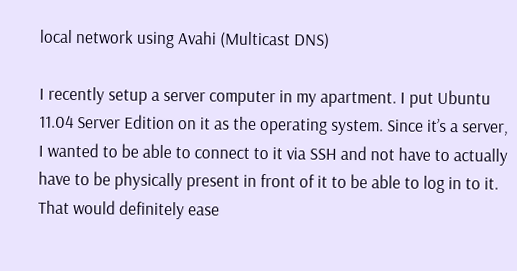local network using Avahi (Multicast DNS)

I recently setup a server computer in my apartment. I put Ubuntu 11.04 Server Edition on it as the operating system. Since it’s a server, I wanted to be able to connect to it via SSH and not have to actually have to be physically present in front of it to be able to log in to it. That would definitely ease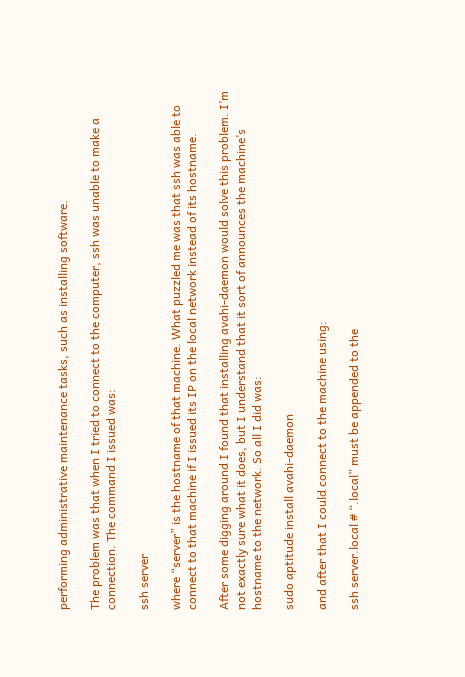performing administrative maintenance tasks, such as installing software.

The problem was that when I tried to connect to the computer, ssh was unable to make a connection. The command I issued was:

ssh server

where “server” is the hostname of that machine. What puzzled me was that ssh was able to connect to that machine if I issued its IP on the local network instead of its hostname.

After some digging around I found that installing avahi-daemon would solve this problem. I’m not exactly sure what it does, but I understand that it sort of announces the machine’s hostname to the network. So all I did was:

sudo aptitude install avahi-daemon

and after that I could connect to the machine using:

ssh server.local # “.local” must be appended to the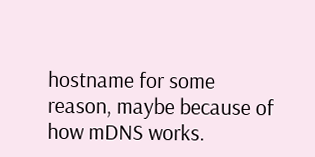hostname for some reason, maybe because of how mDNS works.